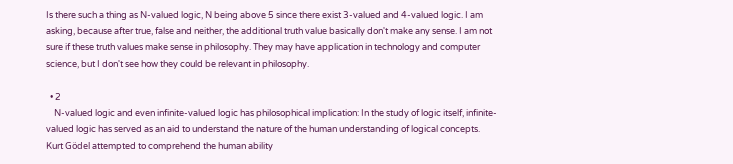Is there such a thing as N-valued logic, N being above 5 since there exist 3-valued and 4-valued logic. I am asking, because after true, false and neither, the additional truth value basically don't make any sense. I am not sure if these truth values make sense in philosophy. They may have application in technology and computer science, but I don't see how they could be relevant in philosophy.

  • 2
    N-valued logic and even infinite-valued logic has philosophical implication: In the study of logic itself, infinite-valued logic has served as an aid to understand the nature of the human understanding of logical concepts. Kurt Gödel attempted to comprehend the human ability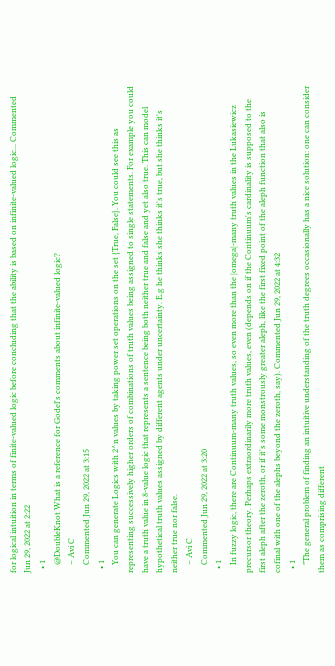for logical intuition in terms of finite-valued logic before concluding that the ability is based on infinite-valued logic... Commented Jun 29, 2022 at 2:22
  • 1
    @DoubleKnot What is a reference for Godel's comments about infinite-valued logic?
    – Avi C
    Commented Jun 29, 2022 at 3:15
  • 1
    You can generate Logics with 2^n values by taking power set operations on the set {True, False}. You could see this as representing successively higher orders of combinations of truth values being assigned to single statements. For example you could have a truth value in 8-value logic that represents a sentence being both neither true and false and yet also true. This can model hypothetical truth values assigned by different agents under uncertainty. E.g he thinks she thinks it's true, but she thinks it's neither true nor false.
    – Avi C
    Commented Jun 29, 2022 at 3:20
  • 1
    In fuzzy logic, there are Continuum-many truth values, so even more than the |omega|-many truth values in the Lukasiewicz precursor theory. Perhaps extraordinarily more truth values, even (depends on if the Continuum's cardinality is supposed to the first aleph after the zeroth, or if it's some monstrously greater aleph, like the first fixed point of the aleph function that also is cofinal with one of the alephs beyond the zeroth, say). Commented Jun 29, 2022 at 4:32
  • 1
    "The general problem of finding an intuitive understanding of the truth degrees occasionally has a nice solution: one can consider them as comprising different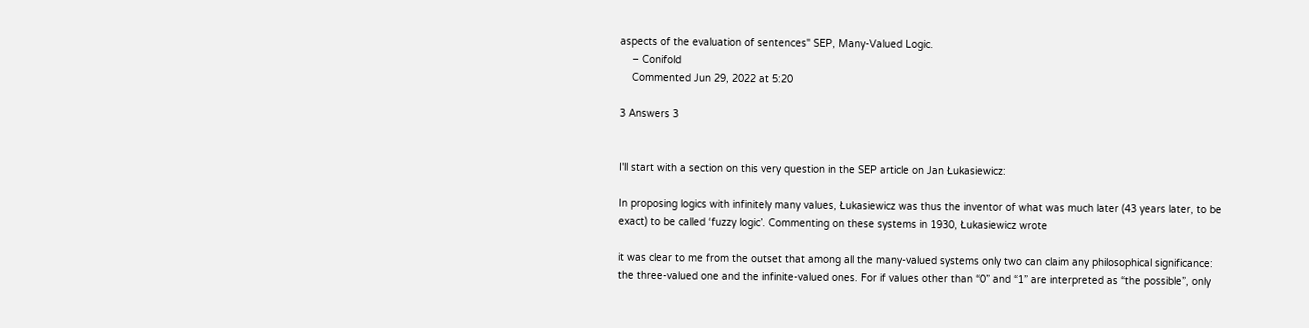aspects of the evaluation of sentences" SEP, Many-Valued Logic.
    – Conifold
    Commented Jun 29, 2022 at 5:20

3 Answers 3


I'll start with a section on this very question in the SEP article on Jan Łukasiewicz:

In proposing logics with infinitely many values, Łukasiewicz was thus the inventor of what was much later (43 years later, to be exact) to be called ‘fuzzy logic’. Commenting on these systems in 1930, Łukasiewicz wrote

it was clear to me from the outset that among all the many-valued systems only two can claim any philosophical significance: the three-valued one and the infinite-valued ones. For if values other than “0” and “1” are interpreted as “the possible”, only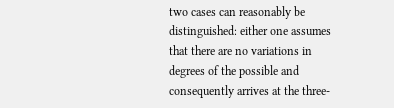two cases can reasonably be distinguished: either one assumes that there are no variations in degrees of the possible and consequently arrives at the three-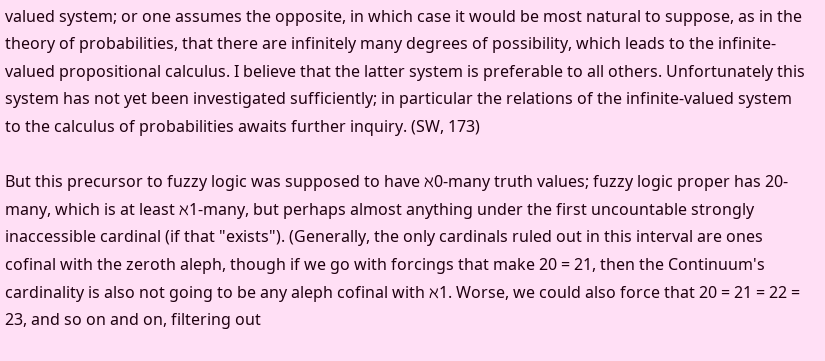valued system; or one assumes the opposite, in which case it would be most natural to suppose, as in the theory of probabilities, that there are infinitely many degrees of possibility, which leads to the infinite-valued propositional calculus. I believe that the latter system is preferable to all others. Unfortunately this system has not yet been investigated sufficiently; in particular the relations of the infinite-valued system to the calculus of probabilities awaits further inquiry. (SW, 173)

But this precursor to fuzzy logic was supposed to have ℵ0-many truth values; fuzzy logic proper has 20-many, which is at least ℵ1-many, but perhaps almost anything under the first uncountable strongly inaccessible cardinal (if that "exists"). (Generally, the only cardinals ruled out in this interval are ones cofinal with the zeroth aleph, though if we go with forcings that make 20 = 21, then the Continuum's cardinality is also not going to be any aleph cofinal with ℵ1. Worse, we could also force that 20 = 21 = 22 = 23, and so on and on, filtering out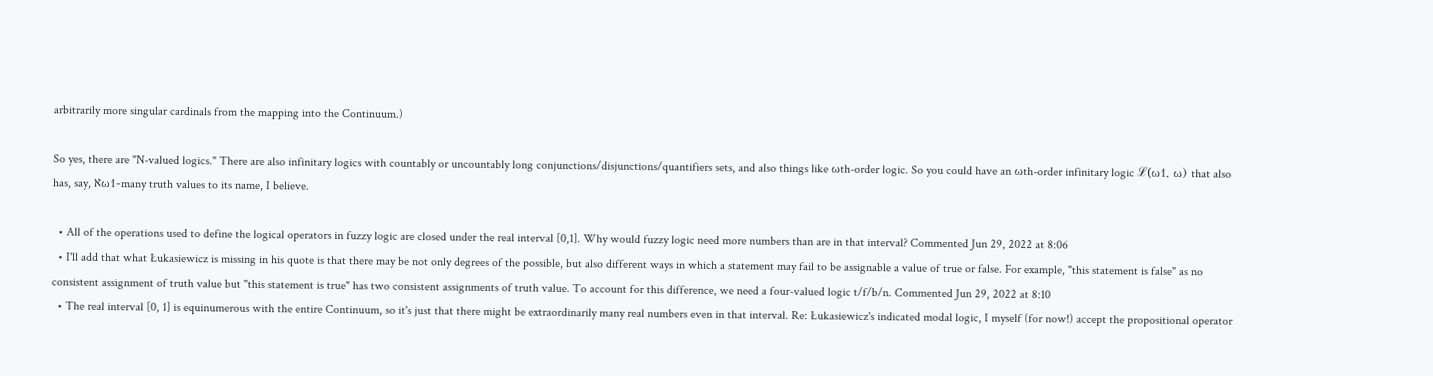arbitrarily more singular cardinals from the mapping into the Continuum.)

So yes, there are "N-valued logics." There are also infinitary logics with countably or uncountably long conjunctions/disjunctions/quantifiers sets, and also things like ωth-order logic. So you could have an ωth-order infinitary logic ℒ(ω1, ω) that also has, say, ℵω1-many truth values to its name, I believe.

  • All of the operations used to define the logical operators in fuzzy logic are closed under the real interval [0,1]. Why would fuzzy logic need more numbers than are in that interval? Commented Jun 29, 2022 at 8:06
  • I'll add that what Łukasiewicz is missing in his quote is that there may be not only degrees of the possible, but also different ways in which a statement may fail to be assignable a value of true or false. For example, "this statement is false" as no consistent assignment of truth value but "this statement is true" has two consistent assignments of truth value. To account for this difference, we need a four-valued logic t/f/b/n. Commented Jun 29, 2022 at 8:10
  • The real interval [0, 1] is equinumerous with the entire Continuum, so it's just that there might be extraordinarily many real numbers even in that interval. Re: Łukasiewicz's indicated modal logic, I myself (for now!) accept the propositional operator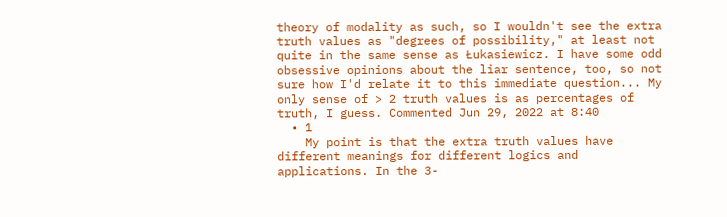theory of modality as such, so I wouldn't see the extra truth values as "degrees of possibility," at least not quite in the same sense as Łukasiewicz. I have some odd obsessive opinions about the liar sentence, too, so not sure how I'd relate it to this immediate question... My only sense of > 2 truth values is as percentages of truth, I guess. Commented Jun 29, 2022 at 8:40
  • 1
    My point is that the extra truth values have different meanings for different logics and applications. In the 3-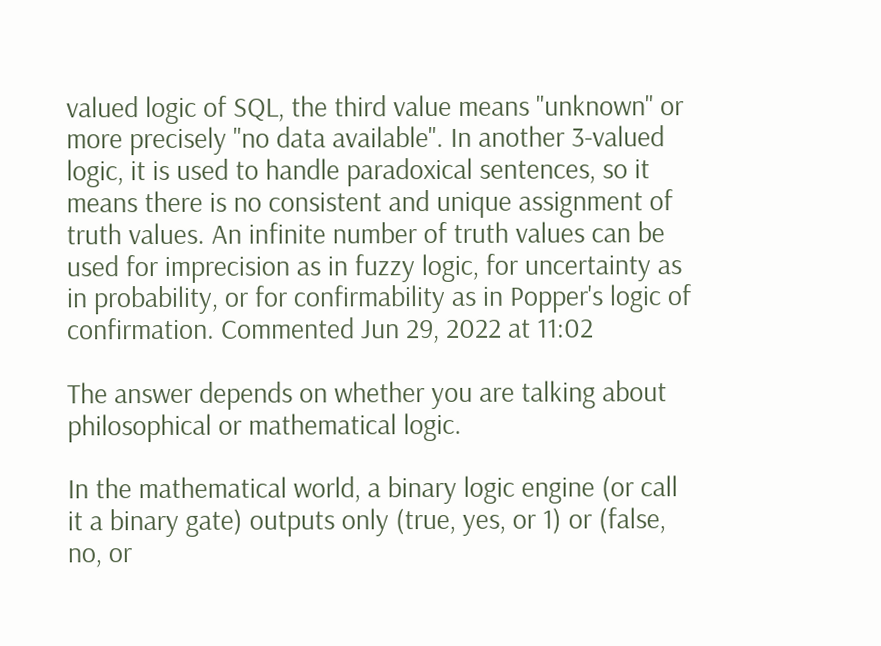valued logic of SQL, the third value means "unknown" or more precisely "no data available". In another 3-valued logic, it is used to handle paradoxical sentences, so it means there is no consistent and unique assignment of truth values. An infinite number of truth values can be used for imprecision as in fuzzy logic, for uncertainty as in probability, or for confirmability as in Popper's logic of confirmation. Commented Jun 29, 2022 at 11:02

The answer depends on whether you are talking about philosophical or mathematical logic.

In the mathematical world, a binary logic engine (or call it a binary gate) outputs only (true, yes, or 1) or (false, no, or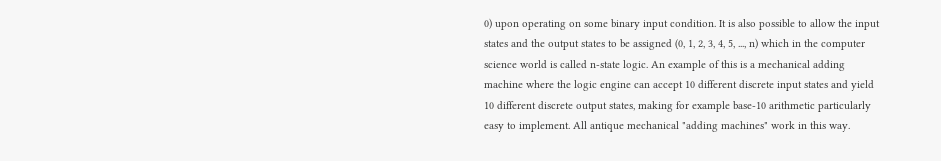0) upon operating on some binary input condition. It is also possible to allow the input states and the output states to be assigned (0, 1, 2, 3, 4, 5, ..., n) which in the computer science world is called n-state logic. An example of this is a mechanical adding machine where the logic engine can accept 10 different discrete input states and yield 10 different discrete output states, making for example base-10 arithmetic particularly easy to implement. All antique mechanical "adding machines" work in this way.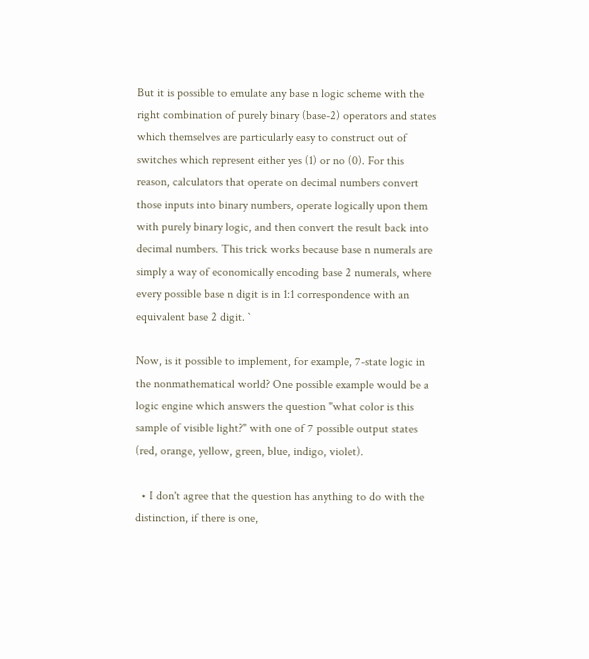But it is possible to emulate any base n logic scheme with the right combination of purely binary (base-2) operators and states which themselves are particularly easy to construct out of switches which represent either yes (1) or no (0). For this reason, calculators that operate on decimal numbers convert those inputs into binary numbers, operate logically upon them with purely binary logic, and then convert the result back into decimal numbers. This trick works because base n numerals are simply a way of economically encoding base 2 numerals, where every possible base n digit is in 1:1 correspondence with an equivalent base 2 digit. `

Now, is it possible to implement, for example, 7-state logic in the nonmathematical world? One possible example would be a logic engine which answers the question "what color is this sample of visible light?" with one of 7 possible output states (red, orange, yellow, green, blue, indigo, violet).

  • I don't agree that the question has anything to do with the distinction, if there is one,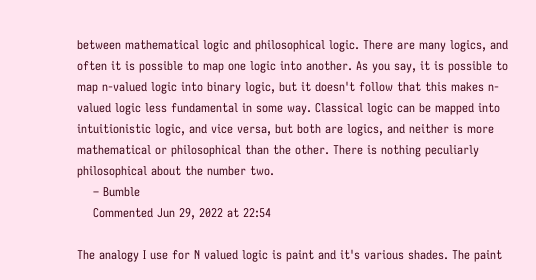between mathematical logic and philosophical logic. There are many logics, and often it is possible to map one logic into another. As you say, it is possible to map n-valued logic into binary logic, but it doesn't follow that this makes n-valued logic less fundamental in some way. Classical logic can be mapped into intuitionistic logic, and vice versa, but both are logics, and neither is more mathematical or philosophical than the other. There is nothing peculiarly philosophical about the number two.
    – Bumble
    Commented Jun 29, 2022 at 22:54

The analogy I use for N valued logic is paint and it's various shades. The paint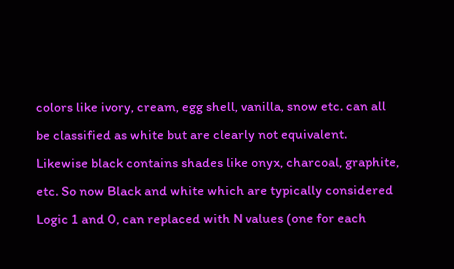colors like ivory, cream, egg shell, vanilla, snow etc. can all be classified as white but are clearly not equivalent. Likewise black contains shades like onyx, charcoal, graphite, etc. So now Black and white which are typically considered Logic 1 and 0, can replaced with N values (one for each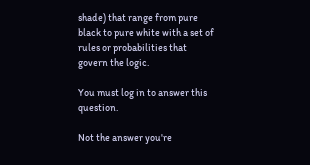shade) that range from pure black to pure white with a set of rules or probabilities that govern the logic.

You must log in to answer this question.

Not the answer you're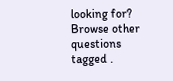looking for? Browse other questions tagged .